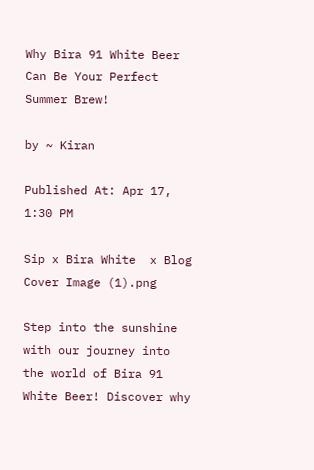Why Bira 91 White Beer Can Be Your Perfect Summer Brew!

by ~ Kiran

Published At: Apr 17, 1:30 PM

Sip x Bira White  x Blog Cover Image (1).png

Step into the sunshine with our journey into the world of Bira 91 White Beer! Discover why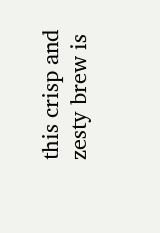this crisp and zesty brew is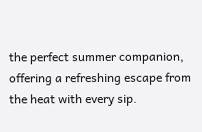the perfect summer companion, offering a refreshing escape from the heat with every sip.